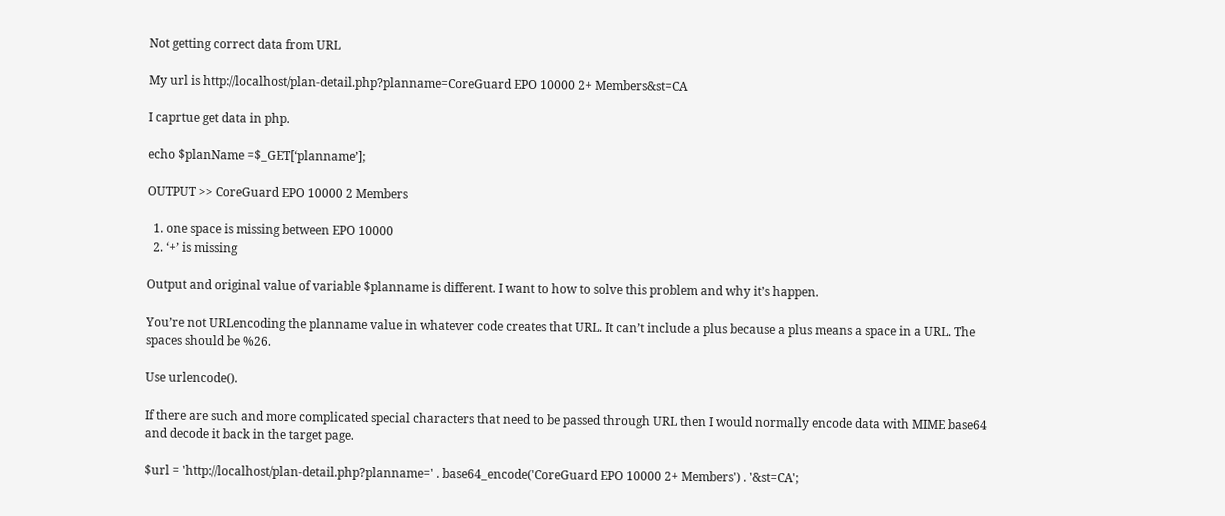Not getting correct data from URL

My url is http://localhost/plan-detail.php?planname=CoreGuard EPO 10000 2+ Members&st=CA

I caprtue get data in php.

echo $planName =$_GET[‘planname’];

OUTPUT >> CoreGuard EPO 10000 2 Members

  1. one space is missing between EPO 10000
  2. ‘+’ is missing

Output and original value of variable $planname is different. I want to how to solve this problem and why it’s happen.

You’re not URLencoding the planname value in whatever code creates that URL. It can’t include a plus because a plus means a space in a URL. The spaces should be %26.

Use urlencode().

If there are such and more complicated special characters that need to be passed through URL then I would normally encode data with MIME base64 and decode it back in the target page.

$url = 'http://localhost/plan-detail.php?planname=' . base64_encode('CoreGuard EPO 10000 2+ Members') . '&st=CA';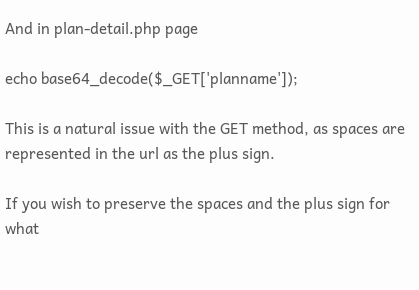And in plan-detail.php page

echo base64_decode($_GET['planname']);

This is a natural issue with the GET method, as spaces are represented in the url as the plus sign.

If you wish to preserve the spaces and the plus sign for what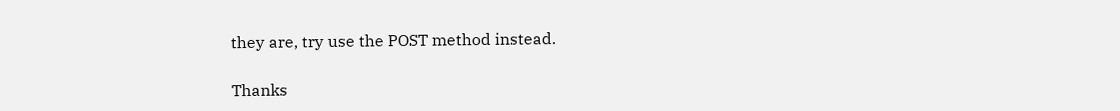they are, try use the POST method instead.

Thanks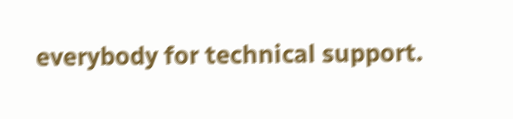everybody for technical support.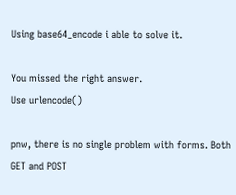Using base64_encode i able to solve it.

You missed the right answer.
Use urlencode()

pnw, there is no single problem with forms. Both GET and POST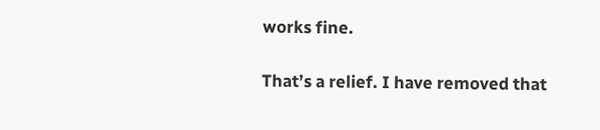works fine.

That’s a relief. I have removed that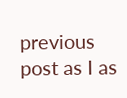previous post as I as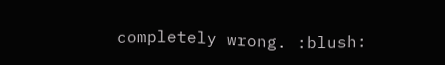completely wrong. :blush: